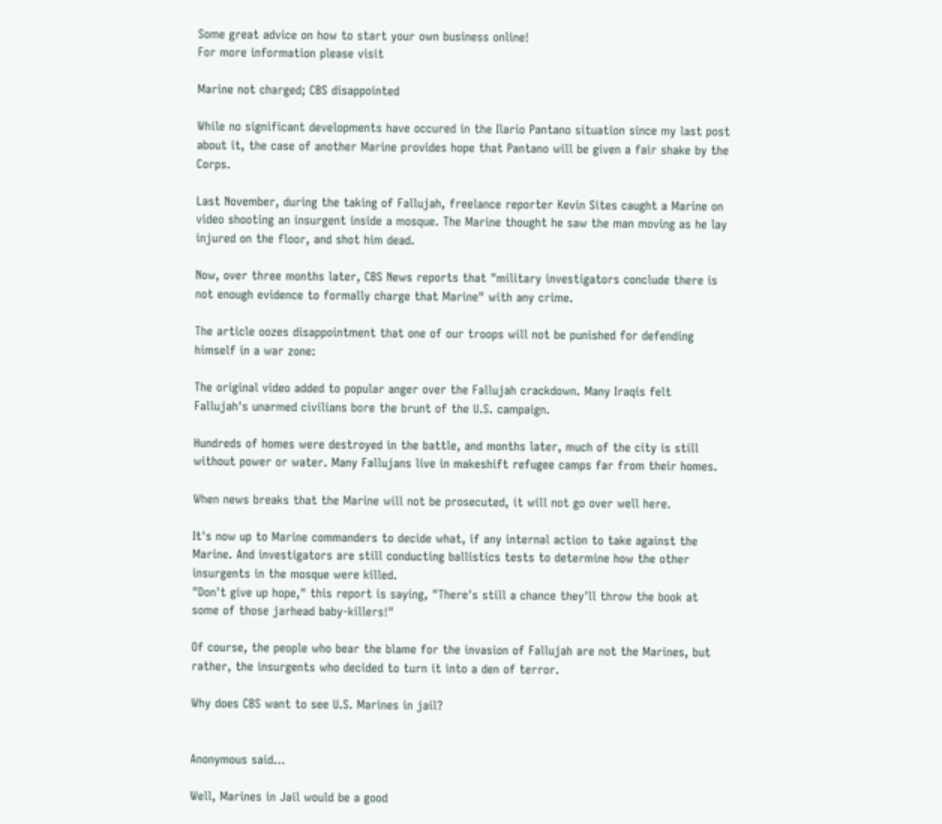Some great advice on how to start your own business online!
For more information please visit

Marine not charged; CBS disappointed

While no significant developments have occured in the Ilario Pantano situation since my last post about it, the case of another Marine provides hope that Pantano will be given a fair shake by the Corps.

Last November, during the taking of Fallujah, freelance reporter Kevin Sites caught a Marine on video shooting an insurgent inside a mosque. The Marine thought he saw the man moving as he lay injured on the floor, and shot him dead.

Now, over three months later, CBS News reports that "military investigators conclude there is not enough evidence to formally charge that Marine" with any crime.

The article oozes disappointment that one of our troops will not be punished for defending himself in a war zone:

The original video added to popular anger over the Fallujah crackdown. Many Iraqis felt Fallujah's unarmed civilians bore the brunt of the U.S. campaign.

Hundreds of homes were destroyed in the battle, and months later, much of the city is still without power or water. Many Fallujans live in makeshift refugee camps far from their homes.

When news breaks that the Marine will not be prosecuted, it will not go over well here.

It's now up to Marine commanders to decide what, if any internal action to take against the Marine. And investigators are still conducting ballistics tests to determine how the other insurgents in the mosque were killed.
"Don't give up hope," this report is saying, "There's still a chance they'll throw the book at some of those jarhead baby-killers!"

Of course, the people who bear the blame for the invasion of Fallujah are not the Marines, but rather, the insurgents who decided to turn it into a den of terror.

Why does CBS want to see U.S. Marines in jail?


Anonymous said...

Well, Marines in Jail would be a good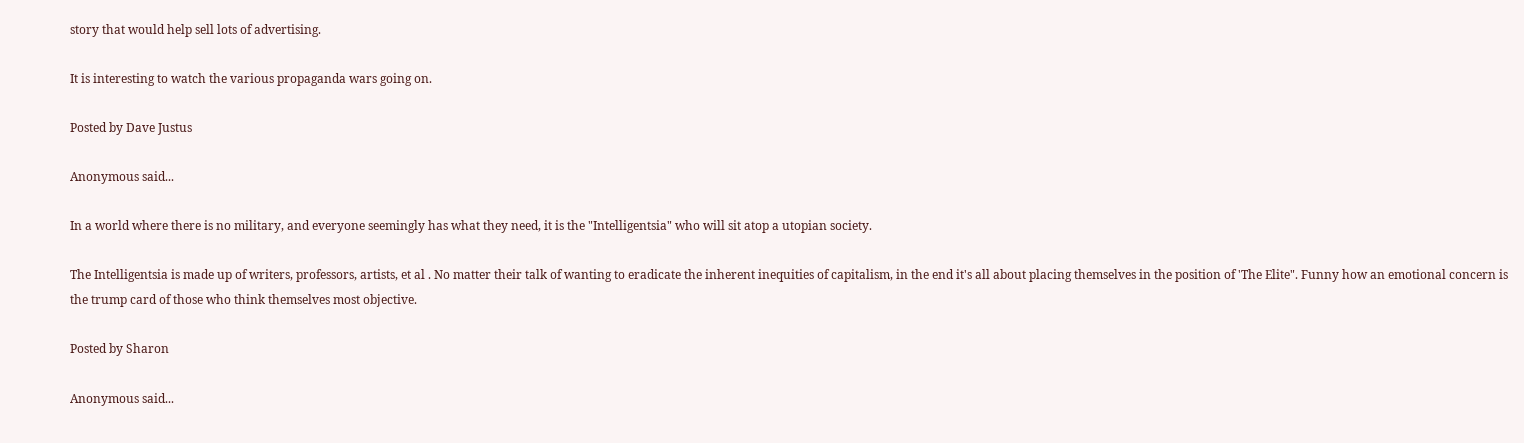story that would help sell lots of advertising.

It is interesting to watch the various propaganda wars going on.

Posted by Dave Justus

Anonymous said...

In a world where there is no military, and everyone seemingly has what they need, it is the "Intelligentsia" who will sit atop a utopian society.

The Intelligentsia is made up of writers, professors, artists, et al . No matter their talk of wanting to eradicate the inherent inequities of capitalism, in the end it's all about placing themselves in the position of 'The Elite". Funny how an emotional concern is the trump card of those who think themselves most objective.

Posted by Sharon

Anonymous said...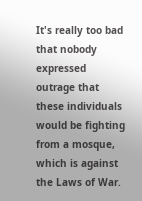It's really too bad that nobody expressed outrage that these individuals would be fighting from a mosque, which is against the Laws of War.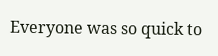Everyone was so quick to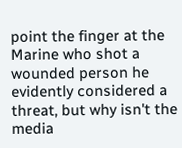point the finger at the Marine who shot a wounded person he evidently considered a threat, but why isn't the media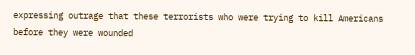expressing outrage that these terrorists who were trying to kill Americans before they were wounded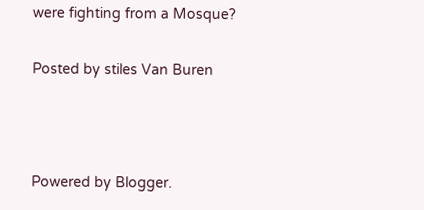were fighting from a Mosque?

Posted by stiles Van Buren



Powered by Blogger.